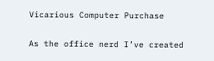Vicarious Computer Purchase

As the office nerd I’ve created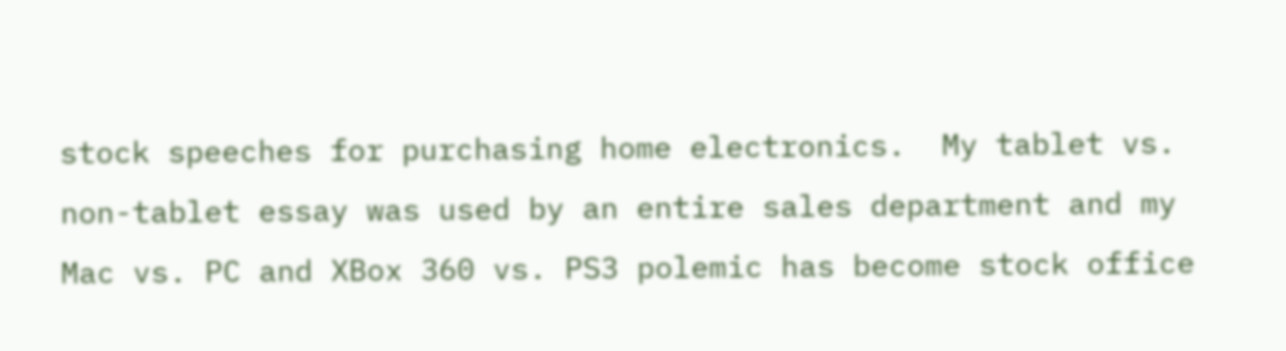stock speeches for purchasing home electronics.  My tablet vs. non-tablet essay was used by an entire sales department and my Mac vs. PC and XBox 360 vs. PS3 polemic has become stock office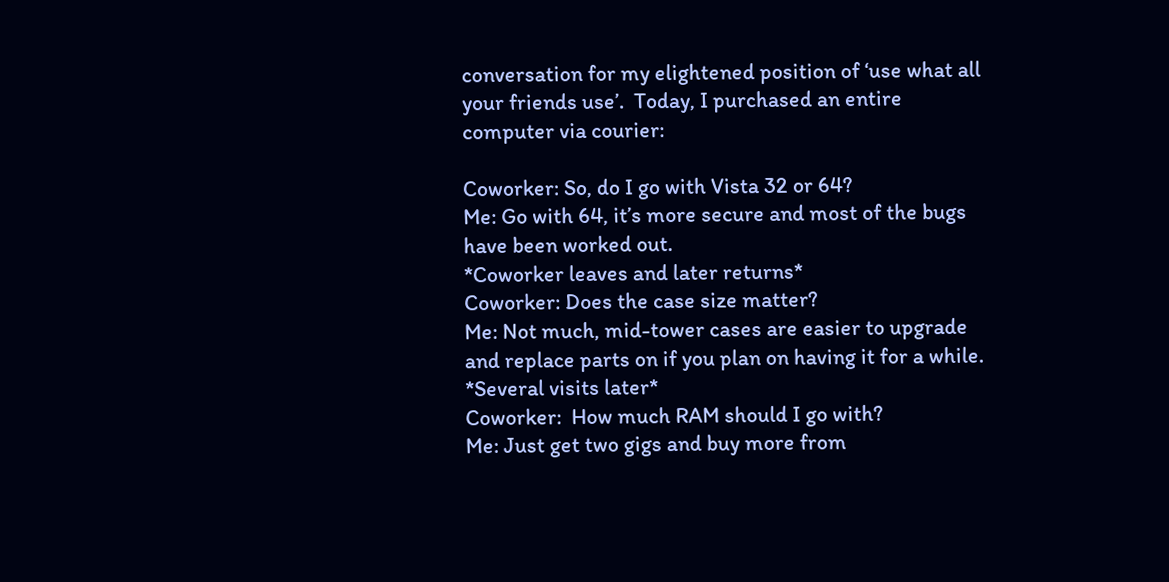conversation for my elightened position of ‘use what all your friends use’.  Today, I purchased an entire computer via courier:

Coworker: So, do I go with Vista 32 or 64?
Me: Go with 64, it’s more secure and most of the bugs have been worked out.
*Coworker leaves and later returns*
Coworker: Does the case size matter?
Me: Not much, mid-tower cases are easier to upgrade and replace parts on if you plan on having it for a while.
*Several visits later*
Coworker:  How much RAM should I go with?
Me: Just get two gigs and buy more from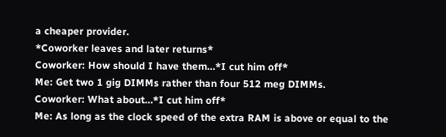a cheaper provider.
*Coworker leaves and later returns*
Coworker: How should I have them…*I cut him off*
Me: Get two 1 gig DIMMs rather than four 512 meg DIMMs.
Coworker: What about…*I cut him off*
Me: As long as the clock speed of the extra RAM is above or equal to the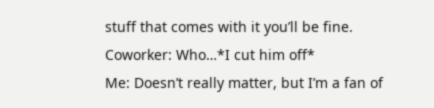stuff that comes with it you’ll be fine.
Coworker: Who…*I cut him off*
Me: Doesn’t really matter, but I’m a fan of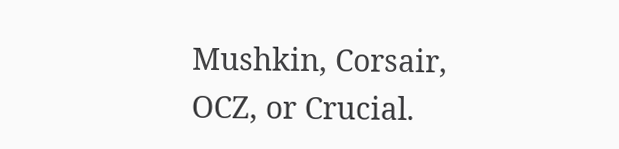Mushkin, Corsair, OCZ, or Crucial.